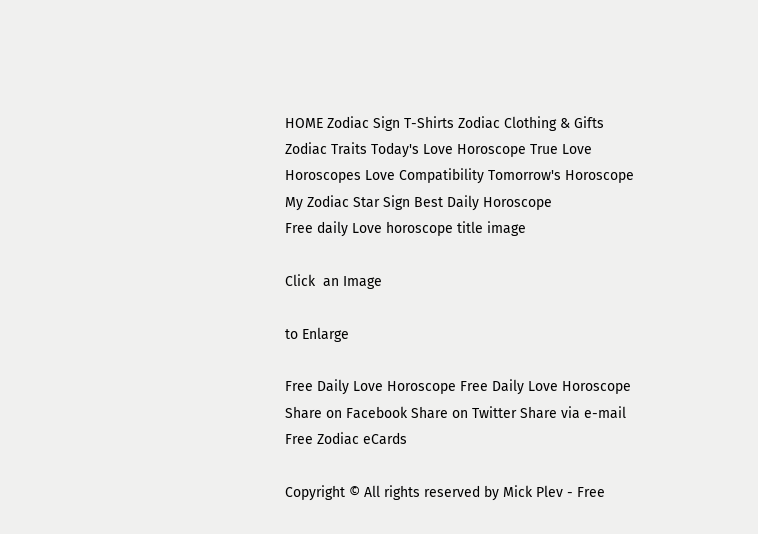HOME Zodiac Sign T-Shirts Zodiac Clothing & Gifts Zodiac Traits Today's Love Horoscope True Love Horoscopes Love Compatibility Tomorrow's Horoscope My Zodiac Star Sign Best Daily Horoscope
Free daily Love horoscope title image

Click  an Image

to Enlarge

Free Daily Love Horoscope Free Daily Love Horoscope
Share on Facebook Share on Twitter Share via e-mail
Free Zodiac eCards

Copyright © All rights reserved by Mick Plev - Free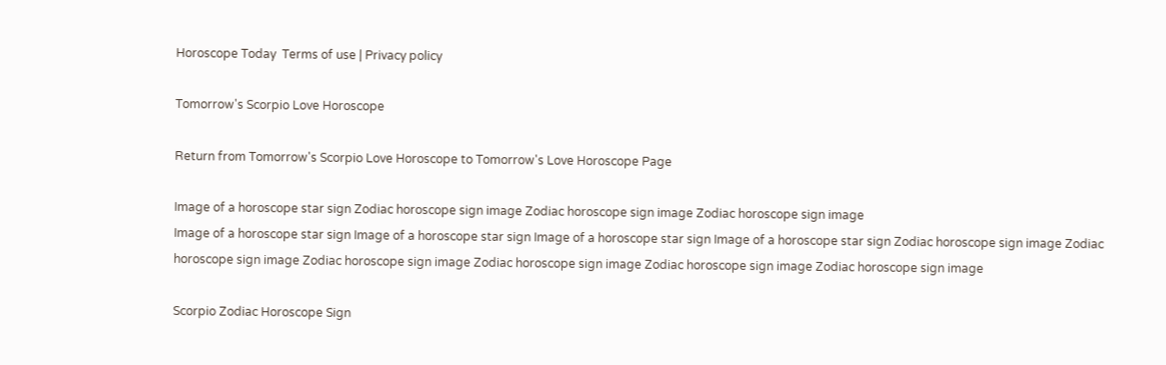Horoscope Today  Terms of use | Privacy policy

Tomorrow's Scorpio Love Horoscope

Return from Tomorrow's Scorpio Love Horoscope to Tomorrow's Love Horoscope Page

Image of a horoscope star sign Zodiac horoscope sign image Zodiac horoscope sign image Zodiac horoscope sign image
Image of a horoscope star sign Image of a horoscope star sign Image of a horoscope star sign Image of a horoscope star sign Zodiac horoscope sign image Zodiac horoscope sign image Zodiac horoscope sign image Zodiac horoscope sign image Zodiac horoscope sign image Zodiac horoscope sign image

Scorpio Zodiac Horoscope Sign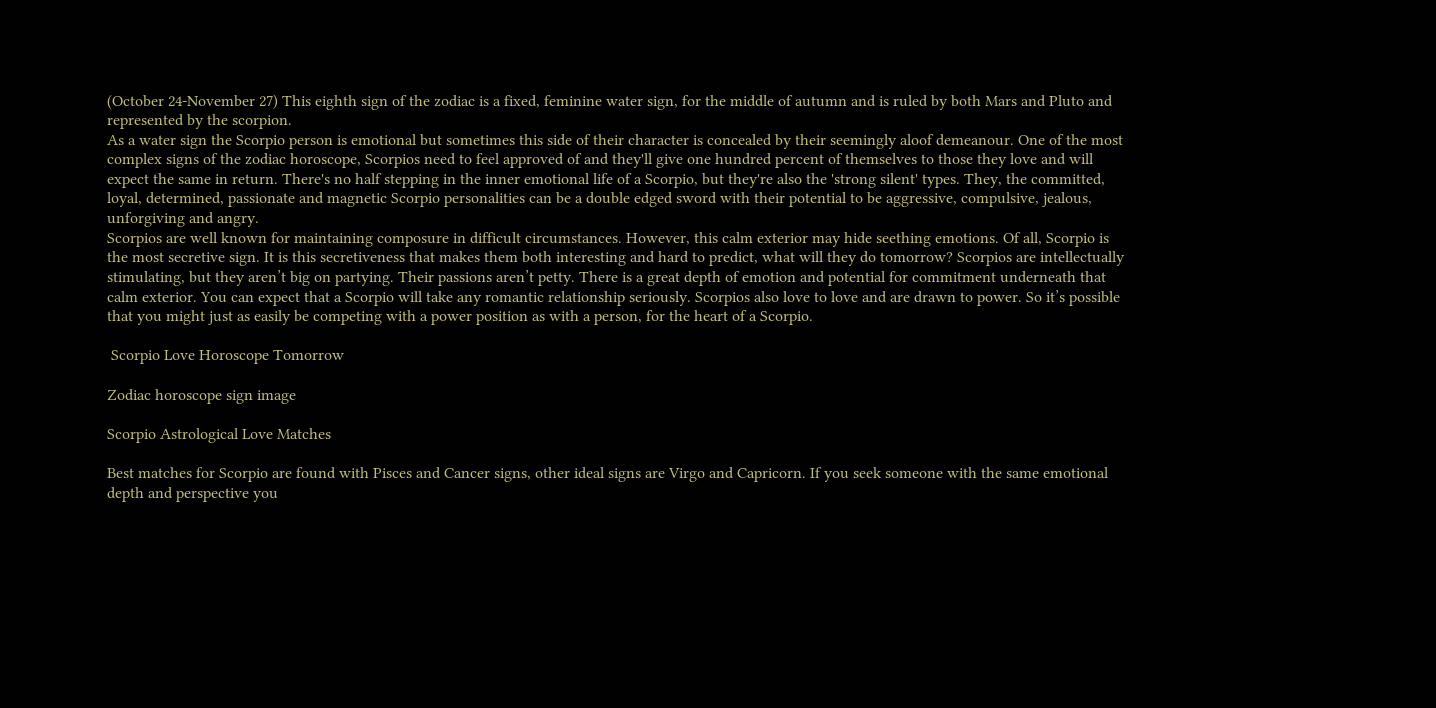(October 24-November 27) This eighth sign of the zodiac is a fixed, feminine water sign, for the middle of autumn and is ruled by both Mars and Pluto and represented by the scorpion.
As a water sign the Scorpio person is emotional but sometimes this side of their character is concealed by their seemingly aloof demeanour. One of the most complex signs of the zodiac horoscope, Scorpios need to feel approved of and they'll give one hundred percent of themselves to those they love and will expect the same in return. There's no half stepping in the inner emotional life of a Scorpio, but they're also the 'strong silent' types. They, the committed, loyal, determined, passionate and magnetic Scorpio personalities can be a double edged sword with their potential to be aggressive, compulsive, jealous, unforgiving and angry.
Scorpios are well known for maintaining composure in difficult circumstances. However, this calm exterior may hide seething emotions. Of all, Scorpio is the most secretive sign. It is this secretiveness that makes them both interesting and hard to predict, what will they do tomorrow? Scorpios are intellectually stimulating, but they aren’t big on partying. Their passions aren’t petty. There is a great depth of emotion and potential for commitment underneath that calm exterior. You can expect that a Scorpio will take any romantic relationship seriously. Scorpios also love to love and are drawn to power. So it’s possible that you might just as easily be competing with a power position as with a person, for the heart of a Scorpio.

 Scorpio Love Horoscope Tomorrow

Zodiac horoscope sign image

Scorpio Astrological Love Matches

Best matches for Scorpio are found with Pisces and Cancer signs, other ideal signs are Virgo and Capricorn. If you seek someone with the same emotional depth and perspective you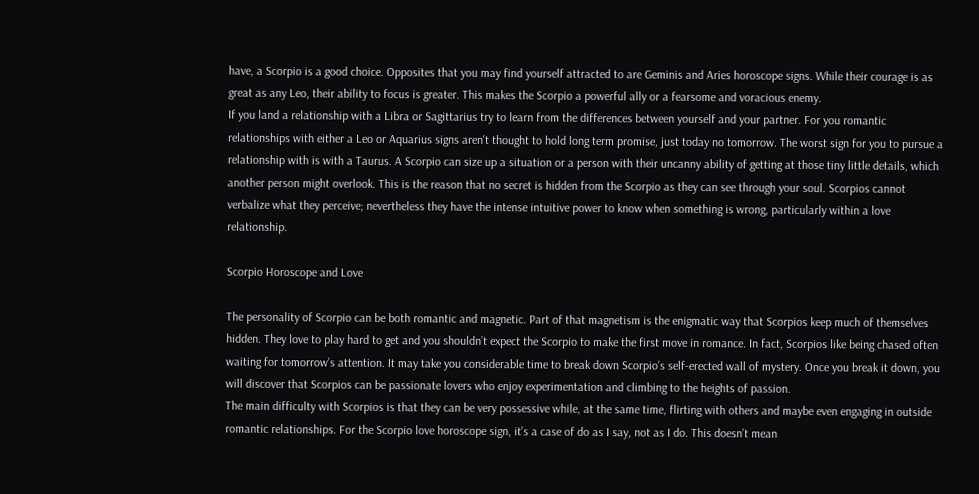have, a Scorpio is a good choice. Opposites that you may find yourself attracted to are Geminis and Aries horoscope signs. While their courage is as great as any Leo, their ability to focus is greater. This makes the Scorpio a powerful ally or a fearsome and voracious enemy.
If you land a relationship with a Libra or Sagittarius try to learn from the differences between yourself and your partner. For you romantic relationships with either a Leo or Aquarius signs aren't thought to hold long term promise, just today no tomorrow. The worst sign for you to pursue a relationship with is with a Taurus. A Scorpio can size up a situation or a person with their uncanny ability of getting at those tiny little details, which another person might overlook. This is the reason that no secret is hidden from the Scorpio as they can see through your soul. Scorpios cannot verbalize what they perceive; nevertheless they have the intense intuitive power to know when something is wrong, particularly within a love relationship.

Scorpio Horoscope and Love

The personality of Scorpio can be both romantic and magnetic. Part of that magnetism is the enigmatic way that Scorpios keep much of themselves hidden. They love to play hard to get and you shouldn’t expect the Scorpio to make the first move in romance. In fact, Scorpios like being chased often waiting for tomorrow’s attention. It may take you considerable time to break down Scorpio’s self-erected wall of mystery. Once you break it down, you will discover that Scorpios can be passionate lovers who enjoy experimentation and climbing to the heights of passion.
The main difficulty with Scorpios is that they can be very possessive while, at the same time, flirting with others and maybe even engaging in outside romantic relationships. For the Scorpio love horoscope sign, it’s a case of do as I say, not as I do. This doesn’t mean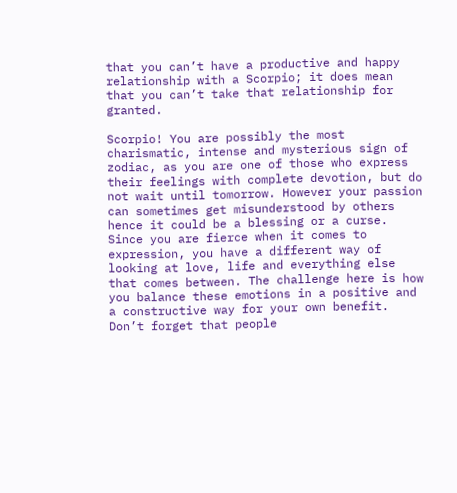that you can’t have a productive and happy relationship with a Scorpio; it does mean that you can’t take that relationship for granted.

Scorpio! You are possibly the most charismatic, intense and mysterious sign of zodiac, as you are one of those who express their feelings with complete devotion, but do not wait until tomorrow. However your passion can sometimes get misunderstood by others hence it could be a blessing or a curse. Since you are fierce when it comes to expression, you have a different way of looking at love, life and everything else that comes between. The challenge here is how you balance these emotions in a positive and a constructive way for your own benefit. Don’t forget that people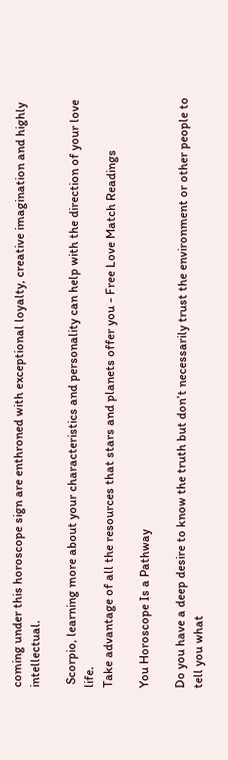coming under this horoscope sign are enthroned with exceptional loyalty, creative imagination and highly intellectual.

 Scorpio, learning more about your characteristics and personality can help with the direction of your love life.
Take advantage of all the resources that stars and planets offer you - Free Love Match Readings

You Horoscope Is a Pathway

Do you have a deep desire to know the truth but don’t necessarily trust the environment or other people to tell you what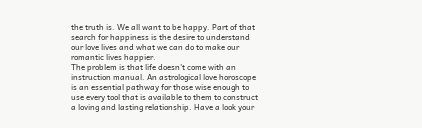the truth is. We all want to be happy. Part of that search for happiness is the desire to understand our love lives and what we can do to make our romantic lives happier.
The problem is that life doesn't come with an instruction manual. An astrological love horoscope is an essential pathway for those wise enough to use every tool that is available to them to construct a loving and lasting relationship. Have a look your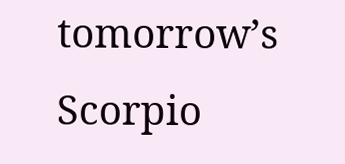tomorrow’s Scorpio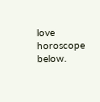love horoscope below.